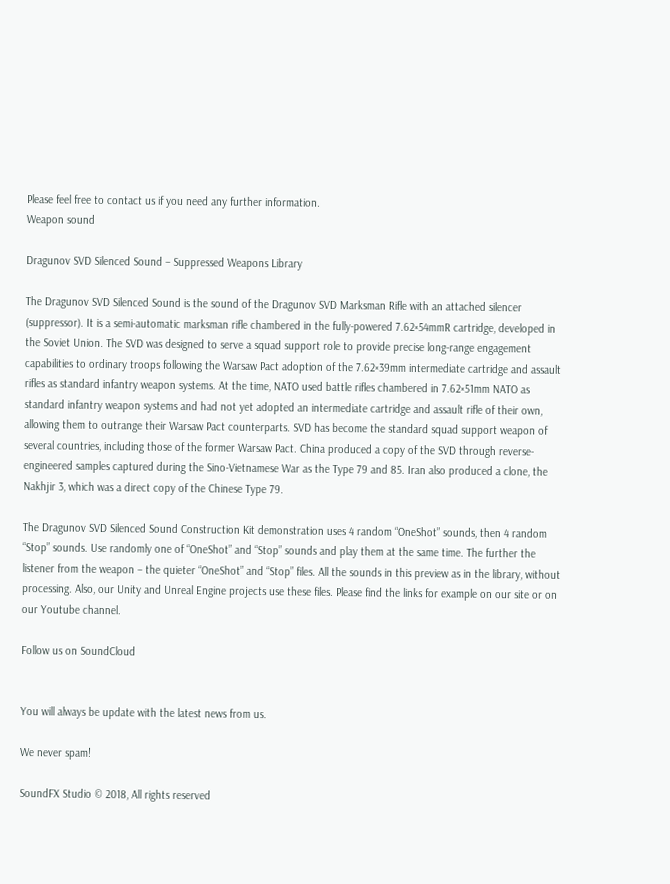Please feel free to contact us if you need any further information.
Weapon sound

Dragunov SVD Silenced Sound – Suppressed Weapons Library

The Dragunov SVD Silenced Sound is the sound of the Dragunov SVD Marksman Rifle with an attached silencer (suppressor). It is a semi-automatic marksman rifle chambered in the fully-powered 7.62×54mmR cartridge, developed in the Soviet Union. The SVD was designed to serve a squad support role to provide precise long-range engagement capabilities to ordinary troops following the Warsaw Pact adoption of the 7.62×39mm intermediate cartridge and assault rifles as standard infantry weapon systems. At the time, NATO used battle rifles chambered in 7.62×51mm NATO as standard infantry weapon systems and had not yet adopted an intermediate cartridge and assault rifle of their own, allowing them to outrange their Warsaw Pact counterparts. SVD has become the standard squad support weapon of several countries, including those of the former Warsaw Pact. China produced a copy of the SVD through reverse-engineered samples captured during the Sino-Vietnamese War as the Type 79 and 85. Iran also produced a clone, the Nakhjir 3, which was a direct copy of the Chinese Type 79.

The Dragunov SVD Silenced Sound Construction Kit demonstration uses 4 random “OneShot” sounds, then 4 random “Stop” sounds. Use randomly one of “OneShot” and “Stop” sounds and play them at the same time. The further the listener from the weapon – the quieter “OneShot” and “Stop” files. All the sounds in this preview as in the library, without processing. Also, our Unity and Unreal Engine projects use these files. Please find the links for example on our site or on our Youtube channel.

Follow us on SoundCloud


You will always be update with the latest news from us.

We never spam!

SoundFX Studio © 2018, All rights reserved